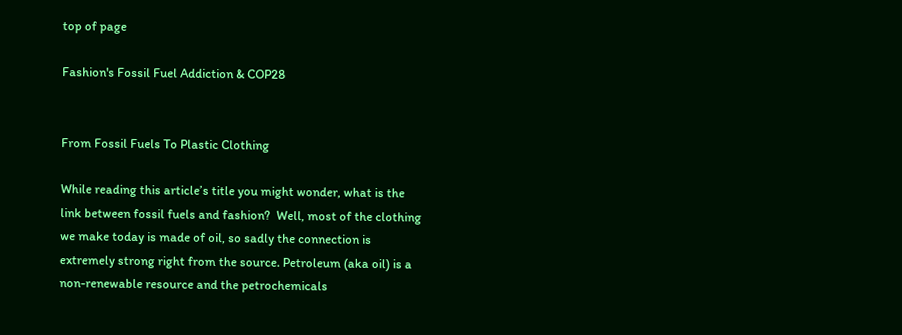top of page

Fashion's Fossil Fuel Addiction & COP28


From Fossil Fuels To Plastic Clothing

While reading this article’s title you might wonder, what is the link between fossil fuels and fashion?  Well, most of the clothing we make today is made of oil, so sadly the connection is extremely strong right from the source. Petroleum (aka oil) is a non-renewable resource and the petrochemicals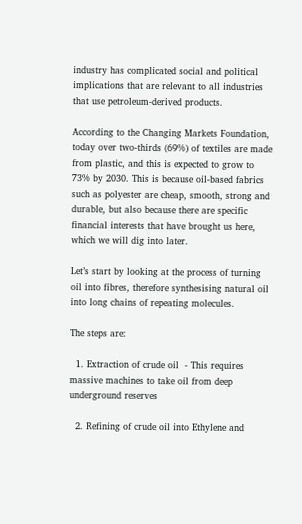industry has complicated social and political implications that are relevant to all industries that use petroleum-derived products.

According to the Changing Markets Foundation, today over two-thirds (69%) of textiles are made from plastic, and this is expected to grow to 73% by 2030. This is because oil-based fabrics such as polyester are cheap, smooth, strong and durable, but also because there are specific financial interests that have brought us here, which we will dig into later.

Let’s start by looking at the process of turning oil into fibres, therefore synthesising natural oil into long chains of repeating molecules.

The steps are:

  1. Extraction of crude oil  - This requires massive machines to take oil from deep underground reserves

  2. Refining of crude oil into Ethylene and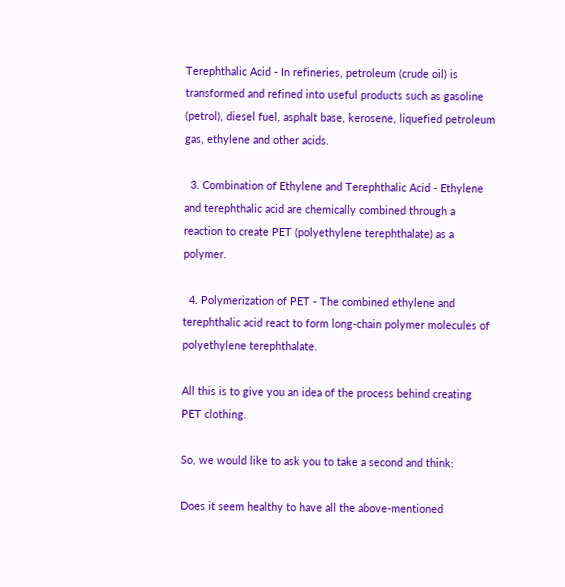Terephthalic Acid - In refineries, petroleum (crude oil) is transformed and refined into useful products such as gasoline (petrol), diesel fuel, asphalt base, kerosene, liquefied petroleum gas, ethylene and other acids.

  3. Combination of Ethylene and Terephthalic Acid - Ethylene and terephthalic acid are chemically combined through a reaction to create PET (polyethylene terephthalate) as a polymer.

  4. Polymerization of PET - The combined ethylene and terephthalic acid react to form long-chain polymer molecules of polyethylene terephthalate.

All this is to give you an idea of the process behind creating PET clothing.

So, we would like to ask you to take a second and think:

Does it seem healthy to have all the above-mentioned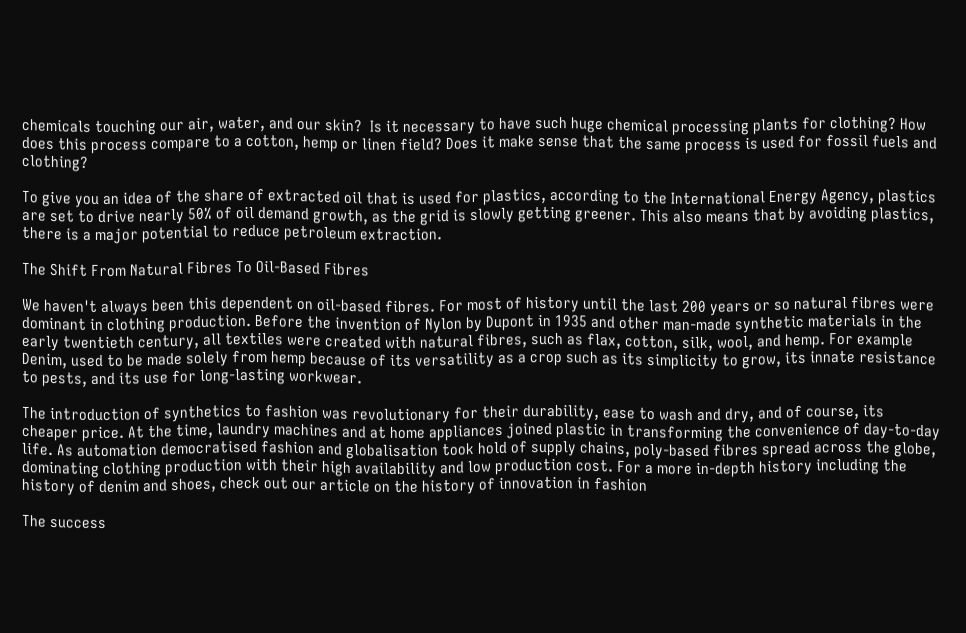chemicals touching our air, water, and our skin?  Is it necessary to have such huge chemical processing plants for clothing? How does this process compare to a cotton, hemp or linen field? Does it make sense that the same process is used for fossil fuels and clothing?

To give you an idea of the share of extracted oil that is used for plastics, according to the International Energy Agency, plastics are set to drive nearly 50% of oil demand growth, as the grid is slowly getting greener. This also means that by avoiding plastics, there is a major potential to reduce petroleum extraction.

The Shift From Natural Fibres To Oil-Based Fibres

We haven't always been this dependent on oil-based fibres. For most of history until the last 200 years or so natural fibres were dominant in clothing production. Before the invention of Nylon by Dupont in 1935 and other man-made synthetic materials in the early twentieth century, all textiles were created with natural fibres, such as flax, cotton, silk, wool, and hemp. For example Denim, used to be made solely from hemp because of its versatility as a crop such as its simplicity to grow, its innate resistance to pests, and its use for long-lasting workwear.

The introduction of synthetics to fashion was revolutionary for their durability, ease to wash and dry, and of course, its cheaper price. At the time, laundry machines and at home appliances joined plastic in transforming the convenience of day-to-day life. As automation democratised fashion and globalisation took hold of supply chains, poly-based fibres spread across the globe, dominating clothing production with their high availability and low production cost. For a more in-depth history including the history of denim and shoes, check out our article on the history of innovation in fashion

The success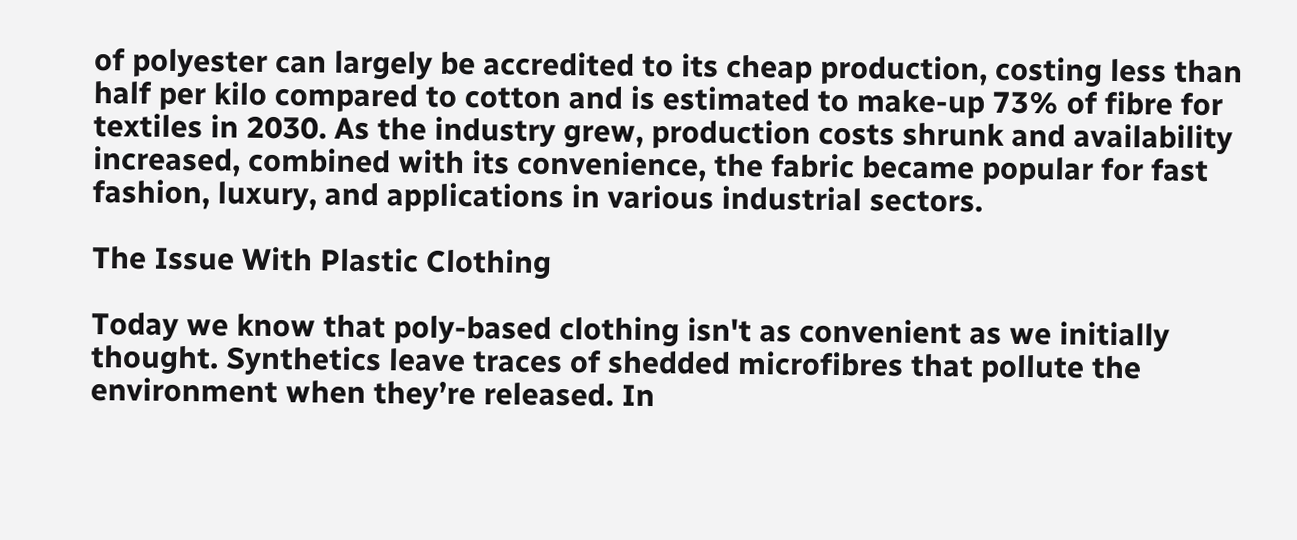of polyester can largely be accredited to its cheap production, costing less than half per kilo compared to cotton and is estimated to make-up 73% of fibre for textiles in 2030. As the industry grew, production costs shrunk and availability increased, combined with its convenience, the fabric became popular for fast fashion, luxury, and applications in various industrial sectors.

The Issue With Plastic Clothing

Today we know that poly-based clothing isn't as convenient as we initially thought. Synthetics leave traces of shedded microfibres that pollute the environment when they’re released. In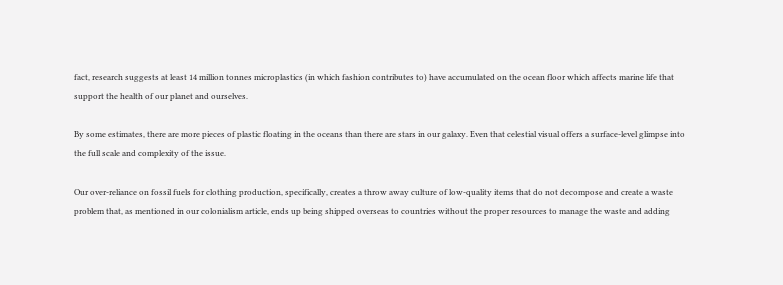fact, research suggests at least 14 million tonnes microplastics (in which fashion contributes to) have accumulated on the ocean floor which affects marine life that support the health of our planet and ourselves.

By some estimates, there are more pieces of plastic floating in the oceans than there are stars in our galaxy. Even that celestial visual offers a surface-level glimpse into the full scale and complexity of the issue.

Our over-reliance on fossil fuels for clothing production, specifically, creates a throw away culture of low-quality items that do not decompose and create a waste problem that, as mentioned in our colonialism article, ends up being shipped overseas to countries without the proper resources to manage the waste and adding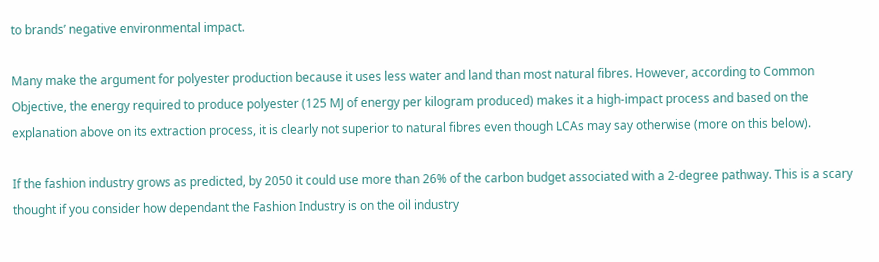to brands’ negative environmental impact.

Many make the argument for polyester production because it uses less water and land than most natural fibres. However, according to Common Objective, the energy required to produce polyester (125 MJ of energy per kilogram produced) makes it a high-impact process and based on the explanation above on its extraction process, it is clearly not superior to natural fibres even though LCAs may say otherwise (more on this below).

If the fashion industry grows as predicted, by 2050 it could use more than 26% of the carbon budget associated with a 2-degree pathway. This is a scary thought if you consider how dependant the Fashion Industry is on the oil industry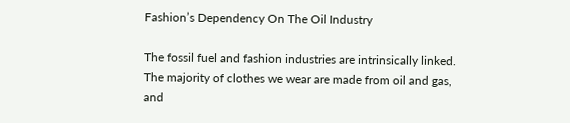Fashion’s Dependency On The Oil Industry

The fossil fuel and fashion industries are intrinsically linked. The majority of clothes we wear are made from oil and gas, and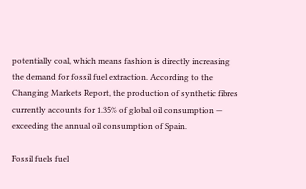potentially coal, which means fashion is directly increasing the demand for fossil fuel extraction. According to the Changing Markets Report, the production of synthetic fibres currently accounts for 1.35% of global oil consumption — exceeding the annual oil consumption of Spain.

Fossil fuels fuel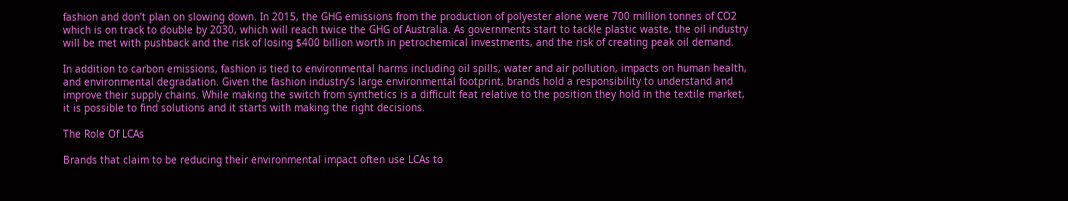fashion and don’t plan on slowing down. In 2015, the GHG emissions from the production of polyester alone were 700 million tonnes of CO2 which is on track to double by 2030, which will reach twice the GHG of Australia. As governments start to tackle plastic waste, the oil industry will be met with pushback and the risk of losing $400 billion worth in petrochemical investments, and the risk of creating peak oil demand.

In addition to carbon emissions, fashion is tied to environmental harms including oil spills, water and air pollution, impacts on human health, and environmental degradation. Given the fashion industry’s large environmental footprint, brands hold a responsibility to understand and improve their supply chains. While making the switch from synthetics is a difficult feat relative to the position they hold in the textile market, it is possible to find solutions and it starts with making the right decisions.

The Role Of LCAs

Brands that claim to be reducing their environmental impact often use LCAs to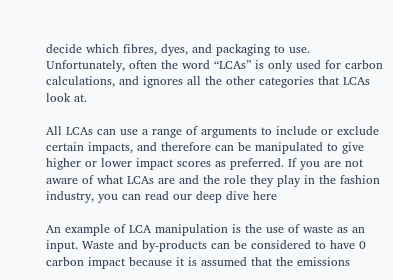decide which fibres, dyes, and packaging to use. Unfortunately, often the word “LCAs” is only used for carbon calculations, and ignores all the other categories that LCAs look at.

All LCAs can use a range of arguments to include or exclude certain impacts, and therefore can be manipulated to give higher or lower impact scores as preferred. If you are not aware of what LCAs are and the role they play in the fashion industry, you can read our deep dive here

An example of LCA manipulation is the use of waste as an input. Waste and by-products can be considered to have 0 carbon impact because it is assumed that the emissions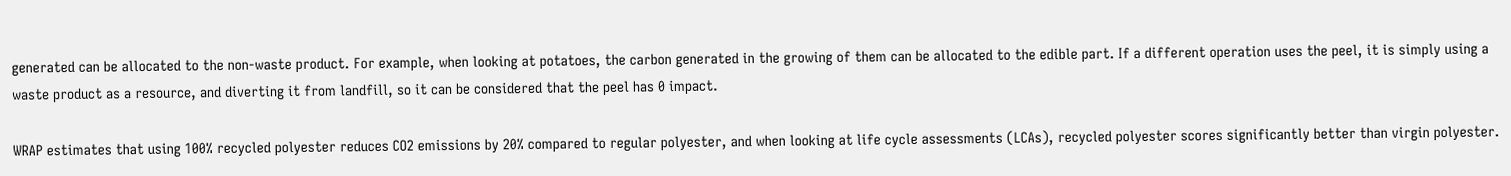generated can be allocated to the non-waste product. For example, when looking at potatoes, the carbon generated in the growing of them can be allocated to the edible part. If a different operation uses the peel, it is simply using a waste product as a resource, and diverting it from landfill, so it can be considered that the peel has 0 impact.

WRAP estimates that using 100% recycled polyester reduces CO2 emissions by 20% compared to regular polyester, and when looking at life cycle assessments (LCAs), recycled polyester scores significantly better than virgin polyester.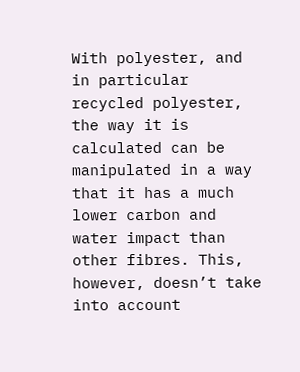With polyester, and in particular recycled polyester, the way it is calculated can be manipulated in a way that it has a much lower carbon and water impact than other fibres. This, however, doesn’t take into account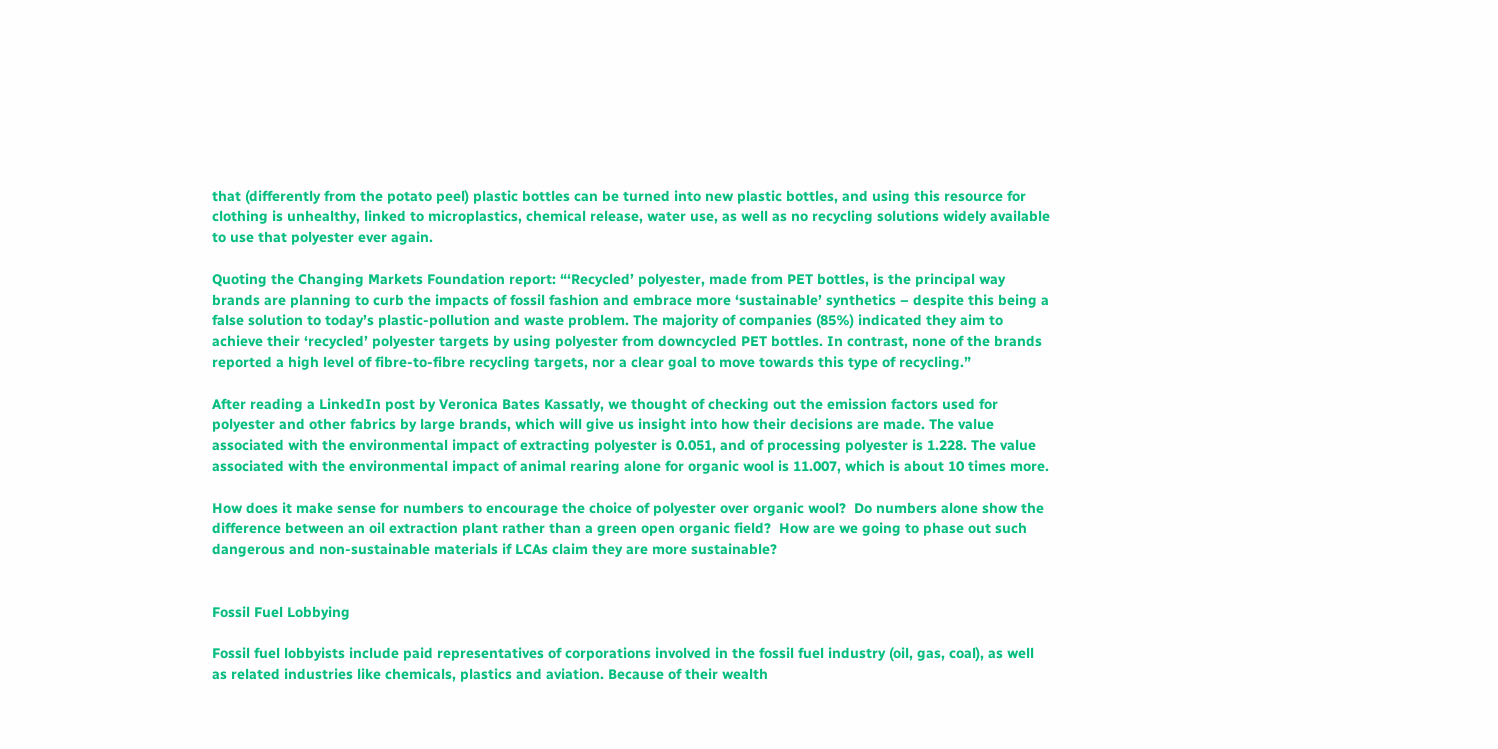that (differently from the potato peel) plastic bottles can be turned into new plastic bottles, and using this resource for clothing is unhealthy, linked to microplastics, chemical release, water use, as well as no recycling solutions widely available to use that polyester ever again.

Quoting the Changing Markets Foundation report: “‘Recycled’ polyester, made from PET bottles, is the principal way brands are planning to curb the impacts of fossil fashion and embrace more ‘sustainable’ synthetics – despite this being a false solution to today’s plastic-pollution and waste problem. The majority of companies (85%) indicated they aim to achieve their ‘recycled’ polyester targets by using polyester from downcycled PET bottles. In contrast, none of the brands reported a high level of fibre-to-fibre recycling targets, nor a clear goal to move towards this type of recycling.”

After reading a LinkedIn post by Veronica Bates Kassatly, we thought of checking out the emission factors used for polyester and other fabrics by large brands, which will give us insight into how their decisions are made. The value associated with the environmental impact of extracting polyester is 0.051, and of processing polyester is 1.228. The value associated with the environmental impact of animal rearing alone for organic wool is 11.007, which is about 10 times more.

How does it make sense for numbers to encourage the choice of polyester over organic wool?  Do numbers alone show the difference between an oil extraction plant rather than a green open organic field?  How are we going to phase out such dangerous and non-sustainable materials if LCAs claim they are more sustainable?


Fossil Fuel Lobbying

Fossil fuel lobbyists include paid representatives of corporations involved in the fossil fuel industry (oil, gas, coal), as well as related industries like chemicals, plastics and aviation. Because of their wealth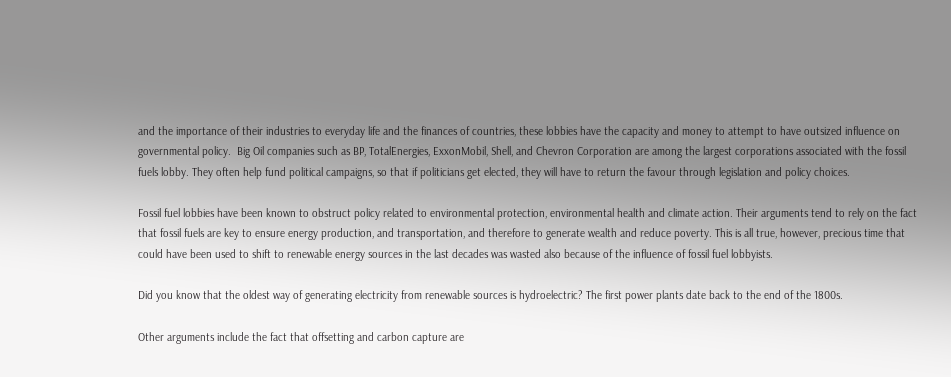and the importance of their industries to everyday life and the finances of countries, these lobbies have the capacity and money to attempt to have outsized influence on governmental policy.  Big Oil companies such as BP, TotalEnergies, ExxonMobil, Shell, and Chevron Corporation are among the largest corporations associated with the fossil fuels lobby. They often help fund political campaigns, so that if politicians get elected, they will have to return the favour through legislation and policy choices.

Fossil fuel lobbies have been known to obstruct policy related to environmental protection, environmental health and climate action. Their arguments tend to rely on the fact that fossil fuels are key to ensure energy production, and transportation, and therefore to generate wealth and reduce poverty. This is all true, however, precious time that could have been used to shift to renewable energy sources in the last decades was wasted also because of the influence of fossil fuel lobbyists.

Did you know that the oldest way of generating electricity from renewable sources is hydroelectric? The first power plants date back to the end of the 1800s.

Other arguments include the fact that offsetting and carbon capture are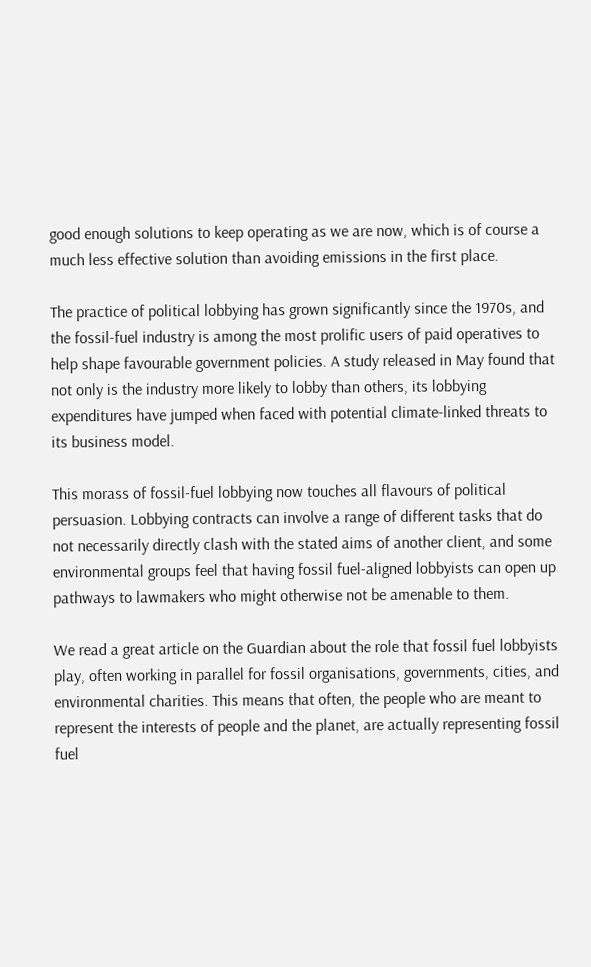good enough solutions to keep operating as we are now, which is of course a much less effective solution than avoiding emissions in the first place.

The practice of political lobbying has grown significantly since the 1970s, and the fossil-fuel industry is among the most prolific users of paid operatives to help shape favourable government policies. A study released in May found that not only is the industry more likely to lobby than others, its lobbying expenditures have jumped when faced with potential climate-linked threats to its business model.

This morass of fossil-fuel lobbying now touches all flavours of political persuasion. Lobbying contracts can involve a range of different tasks that do not necessarily directly clash with the stated aims of another client, and some environmental groups feel that having fossil fuel-aligned lobbyists can open up pathways to lawmakers who might otherwise not be amenable to them.

We read a great article on the Guardian about the role that fossil fuel lobbyists play, often working in parallel for fossil organisations, governments, cities, and environmental charities. This means that often, the people who are meant to represent the interests of people and the planet, are actually representing fossil fuel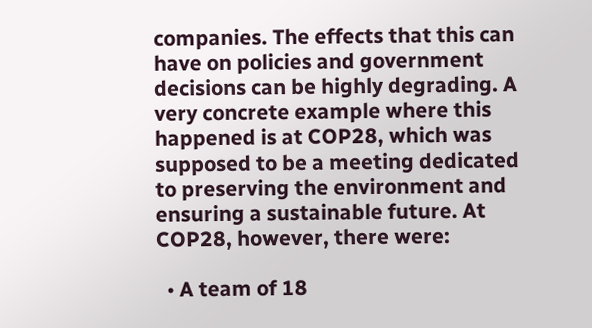companies. The effects that this can have on policies and government decisions can be highly degrading. A very concrete example where this happened is at COP28, which was supposed to be a meeting dedicated to preserving the environment and ensuring a sustainable future. At COP28, however, there were:

  • A team of 18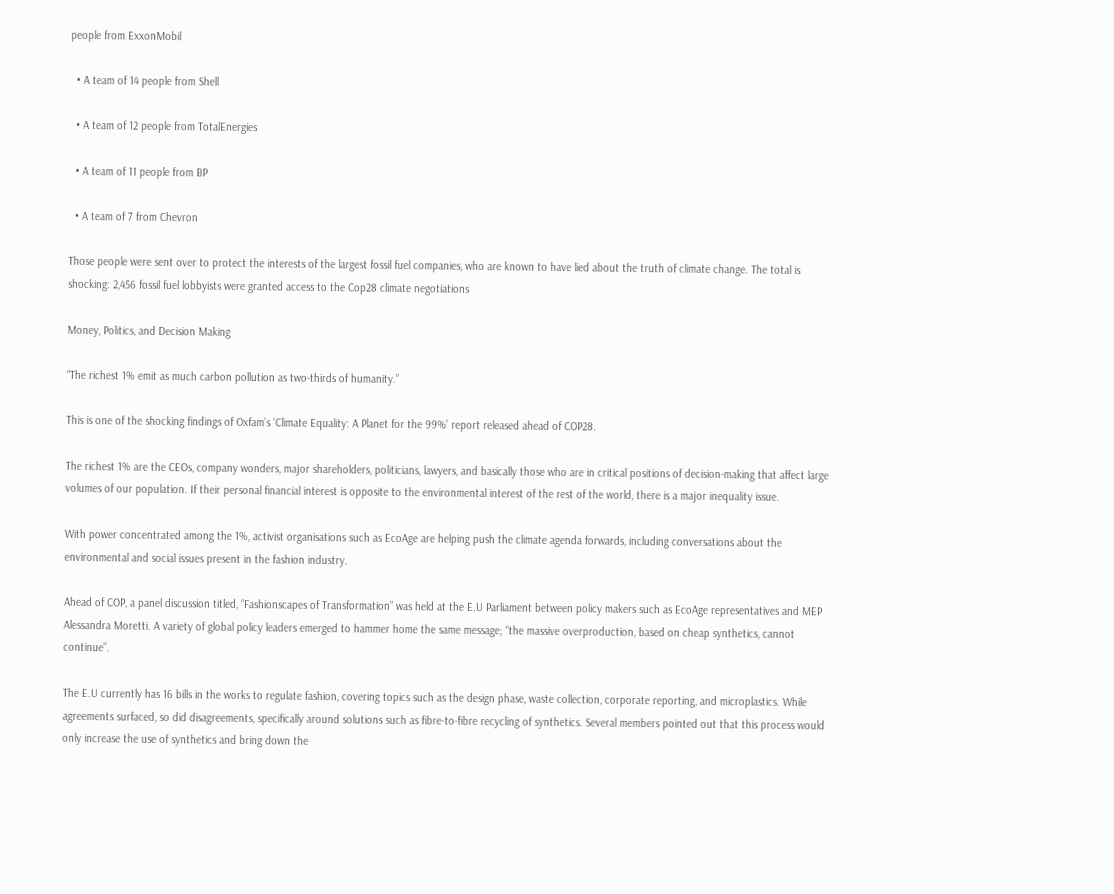people from ExxonMobil

  • A team of 14 people from Shell

  • A team of 12 people from TotalEnergies

  • A team of 11 people from BP

  • A team of 7 from Chevron

Those people were sent over to protect the interests of the largest fossil fuel companies, who are known to have lied about the truth of climate change. The total is shocking: 2,456 fossil fuel lobbyists were granted access to the Cop28 climate negotiations

Money, Politics, and Decision Making

“The richest 1% emit as much carbon pollution as two-thirds of humanity.”

This is one of the shocking findings of Oxfam’s ‘Climate Equality: A Planet for the 99%’ report released ahead of COP28.

The richest 1% are the CEOs, company wonders, major shareholders, politicians, lawyers, and basically those who are in critical positions of decision-making that affect large volumes of our population. If their personal financial interest is opposite to the environmental interest of the rest of the world, there is a major inequality issue.

With power concentrated among the 1%, activist organisations such as EcoAge are helping push the climate agenda forwards, including conversations about the environmental and social issues present in the fashion industry.

Ahead of COP, a panel discussion titled, “Fashionscapes of Transformation” was held at the E.U Parliament between policy makers such as EcoAge representatives and MEP Alessandra Moretti. A variety of global policy leaders emerged to hammer home the same message; “the massive overproduction, based on cheap synthetics, cannot continue”.

The E.U currently has 16 bills in the works to regulate fashion, covering topics such as the design phase, waste collection, corporate reporting, and microplastics. While agreements surfaced, so did disagreements, specifically around solutions such as fibre-to-fibre recycling of synthetics. Several members pointed out that this process would only increase the use of synthetics and bring down the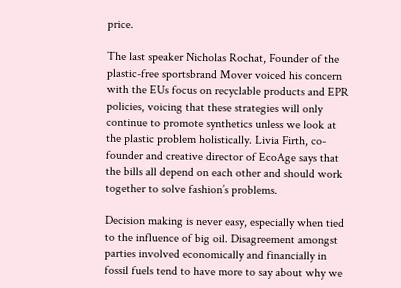price.

The last speaker Nicholas Rochat, Founder of the plastic-free sportsbrand Mover voiced his concern with the EUs focus on recyclable products and EPR policies, voicing that these strategies will only continue to promote synthetics unless we look at the plastic problem holistically. Livia Firth, co-founder and creative director of EcoAge says that the bills all depend on each other and should work together to solve fashion’s problems.

Decision making is never easy, especially when tied to the influence of big oil. Disagreement amongst parties involved economically and financially in fossil fuels tend to have more to say about why we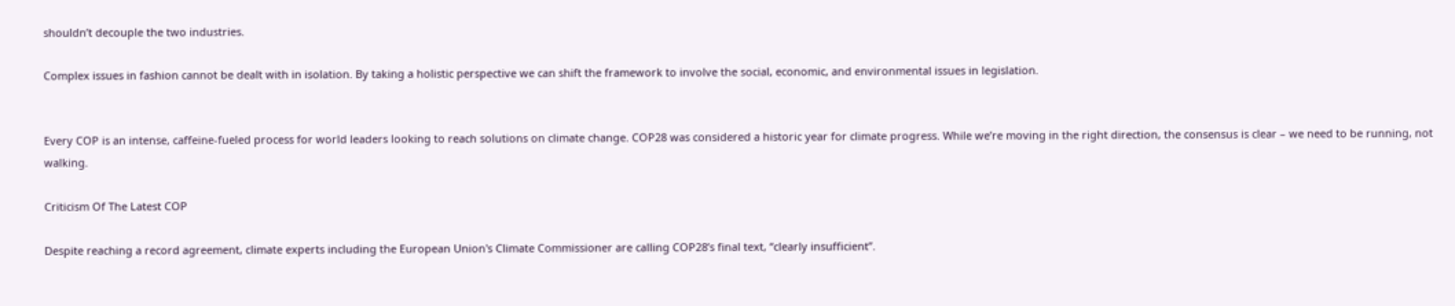shouldn’t decouple the two industries.

Complex issues in fashion cannot be dealt with in isolation. By taking a holistic perspective we can shift the framework to involve the social, economic, and environmental issues in legislation.


Every COP is an intense, caffeine-fueled process for world leaders looking to reach solutions on climate change. COP28 was considered a historic year for climate progress. While we’re moving in the right direction, the consensus is clear – we need to be running, not walking.

Criticism Of The Latest COP

Despite reaching a record agreement, climate experts including the European Union's Climate Commissioner are calling COP28’s final text, “clearly insufficient”.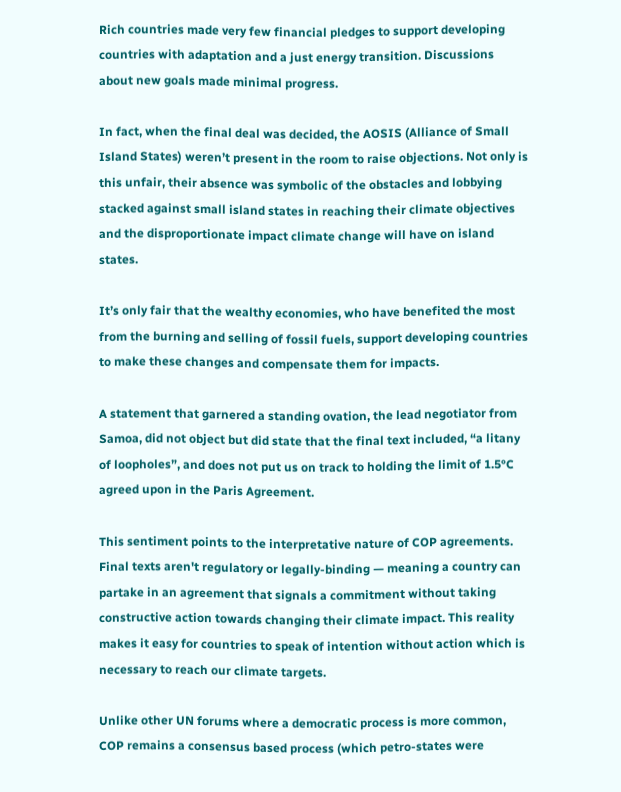Rich countries made very few financial pledges to support developing countries with adaptation and a just energy transition. Discussions about new goals made minimal progress.

In fact, when the final deal was decided, the AOSIS (Alliance of Small Island States) weren’t present in the room to raise objections. Not only is this unfair, their absence was symbolic of the obstacles and lobbying stacked against small island states in reaching their climate objectives and the disproportionate impact climate change will have on island states.

It’s only fair that the wealthy economies, who have benefited the most from the burning and selling of fossil fuels, support developing countries to make these changes and compensate them for impacts.

A statement that garnered a standing ovation, the lead negotiator from Samoa, did not object but did state that the final text included, “a litany of loopholes”, and does not put us on track to holding the limit of 1.5°C agreed upon in the Paris Agreement.

This sentiment points to the interpretative nature of COP agreements. Final texts aren't regulatory or legally-binding — meaning a country can partake in an agreement that signals a commitment without taking constructive action towards changing their climate impact. This reality makes it easy for countries to speak of intention without action which is necessary to reach our climate targets.

Unlike other UN forums where a democratic process is more common, COP remains a consensus based process (which petro-states were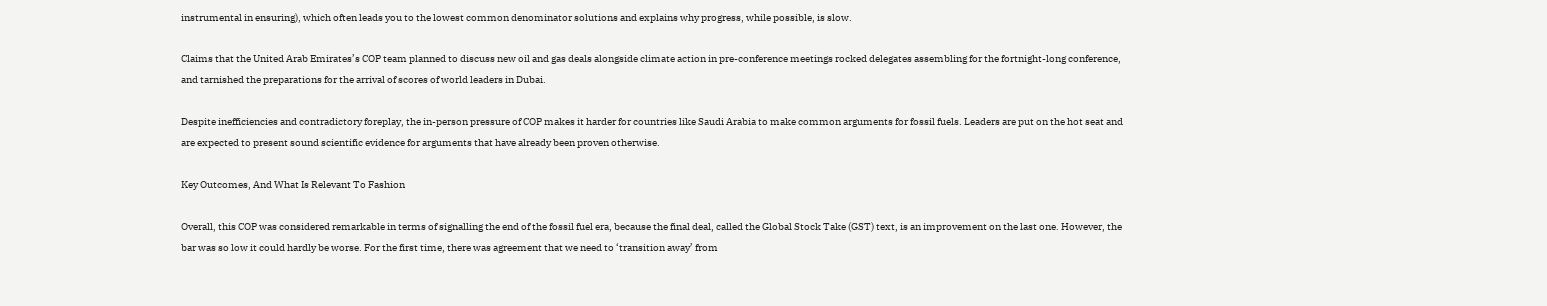instrumental in ensuring), which often leads you to the lowest common denominator solutions and explains why progress, while possible, is slow.

Claims that the United Arab Emirates’s COP team planned to discuss new oil and gas deals alongside climate action in pre-conference meetings rocked delegates assembling for the fortnight-long conference, and tarnished the preparations for the arrival of scores of world leaders in Dubai.

Despite inefficiencies and contradictory foreplay, the in-person pressure of COP makes it harder for countries like Saudi Arabia to make common arguments for fossil fuels. Leaders are put on the hot seat and are expected to present sound scientific evidence for arguments that have already been proven otherwise.

Key Outcomes, And What Is Relevant To Fashion

Overall, this COP was considered remarkable in terms of signalling the end of the fossil fuel era, because the final deal, called the Global Stock Take (GST) text, is an improvement on the last one. However, the bar was so low it could hardly be worse. For the first time, there was agreement that we need to ‘transition away’ from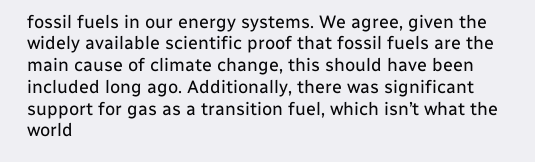fossil fuels in our energy systems. We agree, given the widely available scientific proof that fossil fuels are the main cause of climate change, this should have been included long ago. Additionally, there was significant support for gas as a transition fuel, which isn’t what the world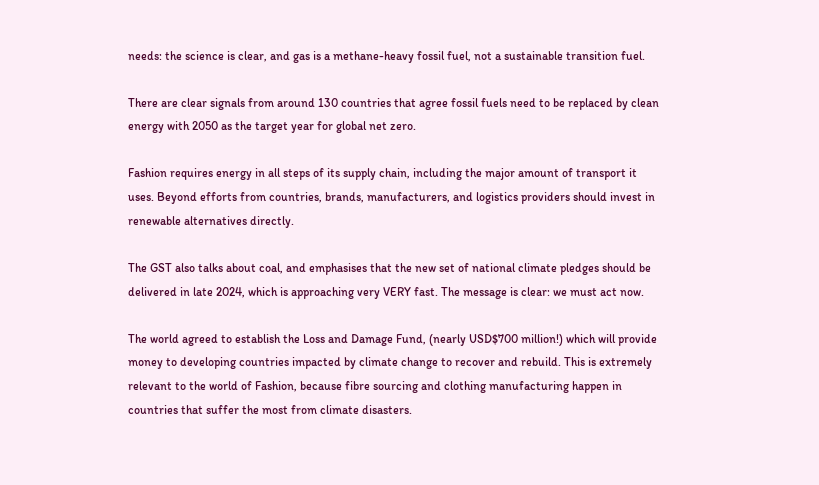needs: the science is clear, and gas is a methane-heavy fossil fuel, not a sustainable transition fuel.

There are clear signals from around 130 countries that agree fossil fuels need to be replaced by clean energy with 2050 as the target year for global net zero.

Fashion requires energy in all steps of its supply chain, including the major amount of transport it uses. Beyond efforts from countries, brands, manufacturers, and logistics providers should invest in renewable alternatives directly.

The GST also talks about coal, and emphasises that the new set of national climate pledges should be delivered in late 2024, which is approaching very VERY fast. The message is clear: we must act now.

The world agreed to establish the Loss and Damage Fund, (nearly USD$700 million!) which will provide money to developing countries impacted by climate change to recover and rebuild. This is extremely relevant to the world of Fashion, because fibre sourcing and clothing manufacturing happen in countries that suffer the most from climate disasters.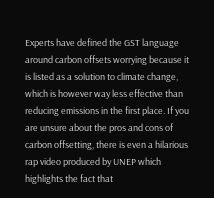Experts have defined the GST language around carbon offsets worrying because it is listed as a solution to climate change, which is however way less effective than reducing emissions in the first place. If you are unsure about the pros and cons of carbon offsetting, there is even a hilarious rap video produced by UNEP which highlights the fact that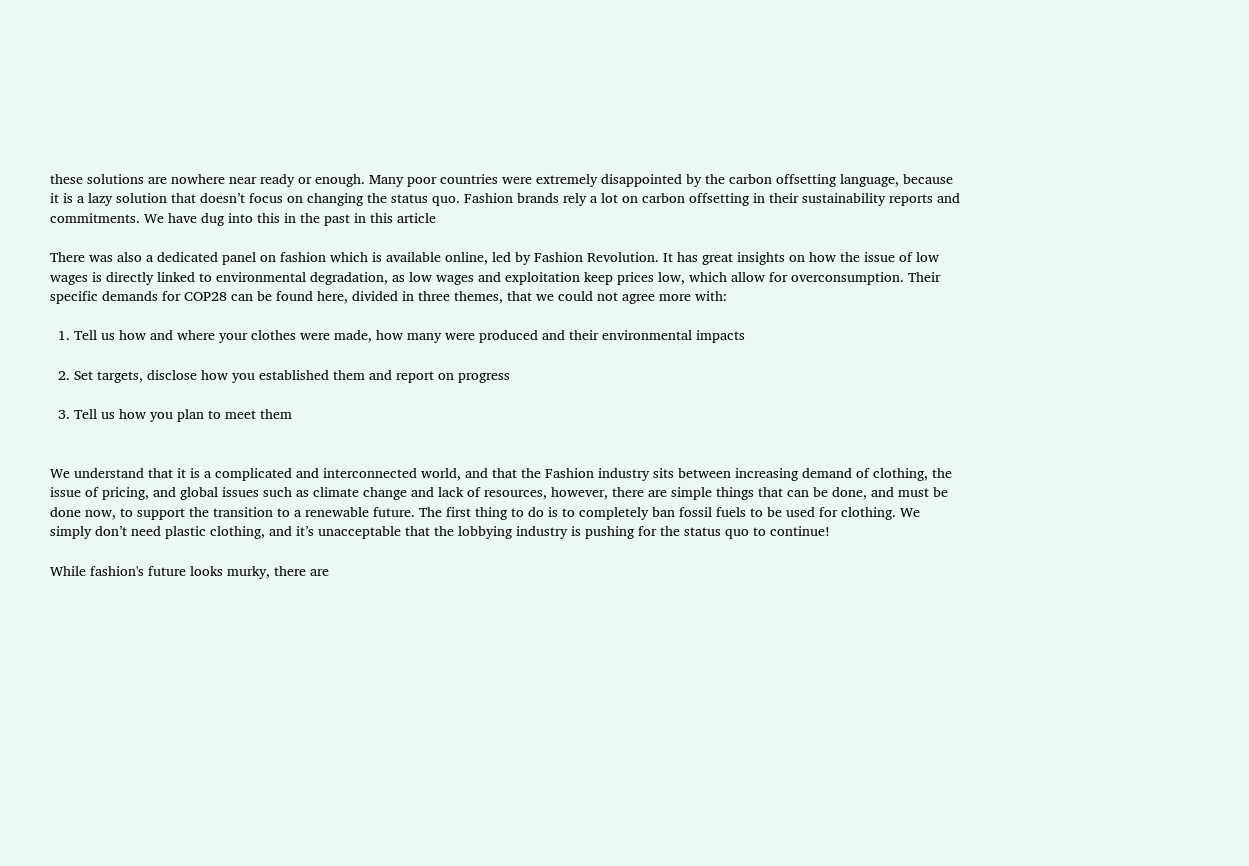these solutions are nowhere near ready or enough. Many poor countries were extremely disappointed by the carbon offsetting language, because it is a lazy solution that doesn’t focus on changing the status quo. Fashion brands rely a lot on carbon offsetting in their sustainability reports and commitments. We have dug into this in the past in this article

There was also a dedicated panel on fashion which is available online, led by Fashion Revolution. It has great insights on how the issue of low wages is directly linked to environmental degradation, as low wages and exploitation keep prices low, which allow for overconsumption. Their specific demands for COP28 can be found here, divided in three themes, that we could not agree more with:

  1. Tell us how and where your clothes were made, how many were produced and their environmental impacts

  2. Set targets, disclose how you established them and report on progress

  3. Tell us how you plan to meet them


We understand that it is a complicated and interconnected world, and that the Fashion industry sits between increasing demand of clothing, the issue of pricing, and global issues such as climate change and lack of resources, however, there are simple things that can be done, and must be done now, to support the transition to a renewable future. The first thing to do is to completely ban fossil fuels to be used for clothing. We simply don’t need plastic clothing, and it’s unacceptable that the lobbying industry is pushing for the status quo to continue!

While fashion's future looks murky, there are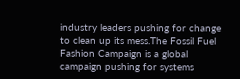industry leaders pushing for change to clean up its mess.The Fossil Fuel Fashion Campaign is a global campaign pushing for systems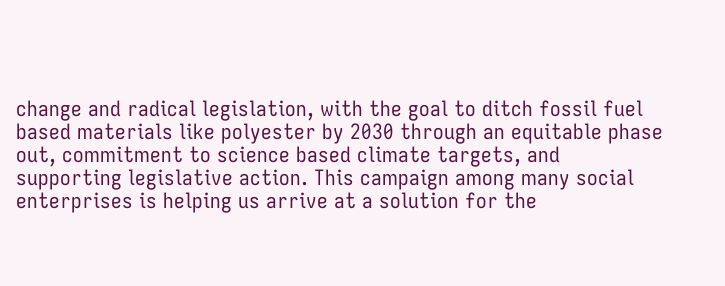change and radical legislation, with the goal to ditch fossil fuel based materials like polyester by 2030 through an equitable phase out, commitment to science based climate targets, and supporting legislative action. This campaign among many social enterprises is helping us arrive at a solution for the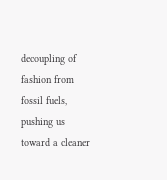decoupling of fashion from fossil fuels, pushing us toward a cleaner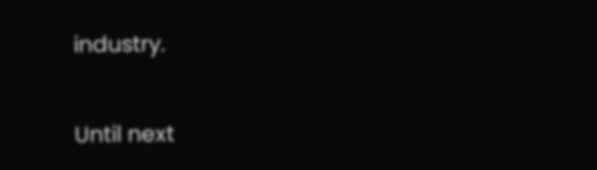industry.

Until next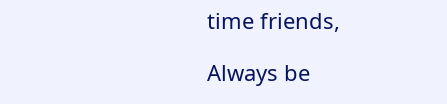time friends,

Always be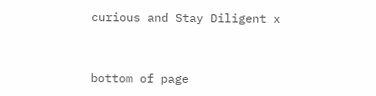curious and Stay Diligent x


bottom of page